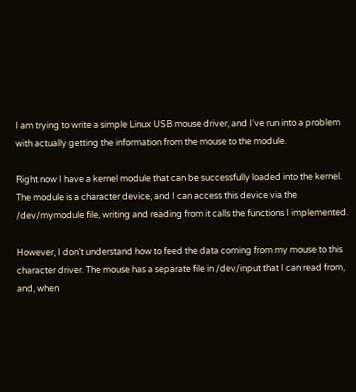I am trying to write a simple Linux USB mouse driver, and I've run into a problem with actually getting the information from the mouse to the module.

Right now I have a kernel module that can be successfully loaded into the kernel. The module is a character device, and I can access this device via the /dev/mymodule file, writing and reading from it calls the functions I implemented.

However, I don't understand how to feed the data coming from my mouse to this character driver. The mouse has a separate file in /dev/input that I can read from, and, when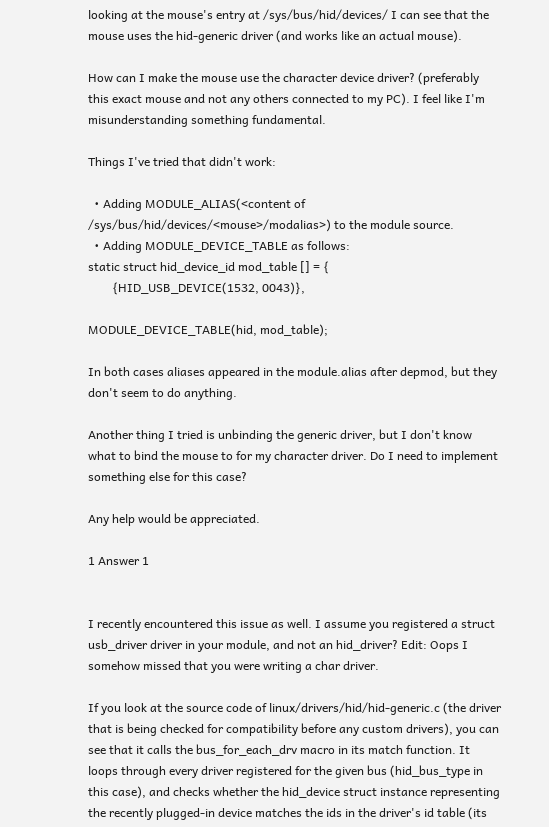looking at the mouse's entry at /sys/bus/hid/devices/ I can see that the mouse uses the hid-generic driver (and works like an actual mouse).

How can I make the mouse use the character device driver? (preferably this exact mouse and not any others connected to my PC). I feel like I'm misunderstanding something fundamental.

Things I've tried that didn't work:

  • Adding MODULE_ALIAS(<content of /sys/bus/hid/devices/<mouse>/modalias>) to the module source.
  • Adding MODULE_DEVICE_TABLE as follows:
static struct hid_device_id mod_table [] = {
        {HID_USB_DEVICE(1532, 0043)},

MODULE_DEVICE_TABLE(hid, mod_table);

In both cases aliases appeared in the module.alias after depmod, but they don't seem to do anything.

Another thing I tried is unbinding the generic driver, but I don't know what to bind the mouse to for my character driver. Do I need to implement something else for this case?

Any help would be appreciated.

1 Answer 1


I recently encountered this issue as well. I assume you registered a struct usb_driver driver in your module, and not an hid_driver? Edit: Oops I somehow missed that you were writing a char driver.

If you look at the source code of linux/drivers/hid/hid-generic.c (the driver that is being checked for compatibility before any custom drivers), you can see that it calls the bus_for_each_drv macro in its match function. It loops through every driver registered for the given bus (hid_bus_type in this case), and checks whether the hid_device struct instance representing the recently plugged-in device matches the ids in the driver's id table (its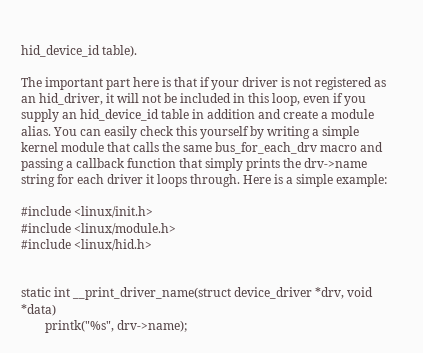hid_device_id table).

The important part here is that if your driver is not registered as an hid_driver, it will not be included in this loop, even if you supply an hid_device_id table in addition and create a module alias. You can easily check this yourself by writing a simple kernel module that calls the same bus_for_each_drv macro and passing a callback function that simply prints the drv->name string for each driver it loops through. Here is a simple example:

#include <linux/init.h>
#include <linux/module.h>
#include <linux/hid.h>


static int __print_driver_name(struct device_driver *drv, void *data)
        printk("%s", drv->name);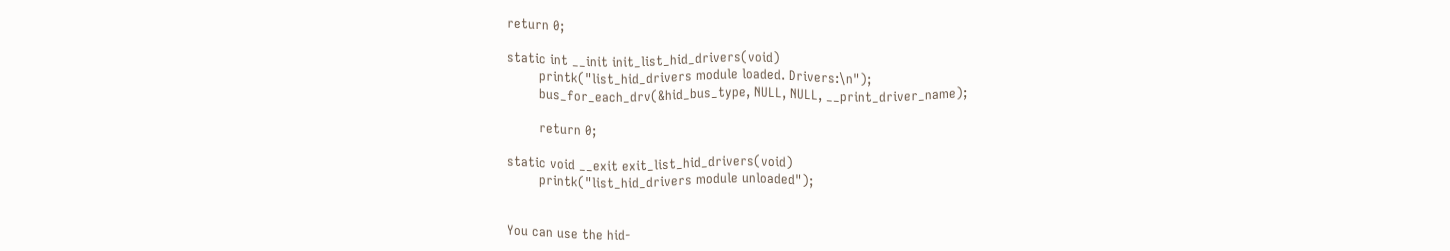return 0;

static int __init init_list_hid_drivers(void)
        printk("list_hid_drivers module loaded. Drivers:\n");
        bus_for_each_drv(&hid_bus_type, NULL, NULL, __print_driver_name);

        return 0;

static void __exit exit_list_hid_drivers(void)
        printk("list_hid_drivers module unloaded");


You can use the hid-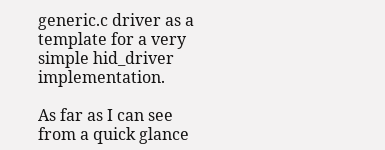generic.c driver as a template for a very simple hid_driver implementation.

As far as I can see from a quick glance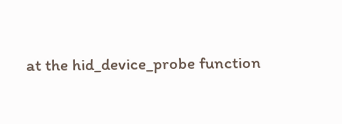at the hid_device_probe function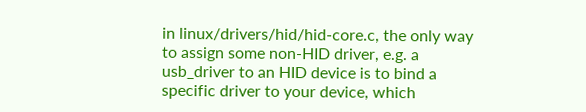in linux/drivers/hid/hid-core.c, the only way to assign some non-HID driver, e.g. a usb_driver to an HID device is to bind a specific driver to your device, which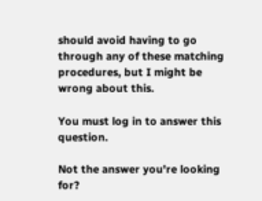should avoid having to go through any of these matching procedures, but I might be wrong about this.

You must log in to answer this question.

Not the answer you're looking for?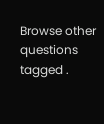Browse other questions tagged .